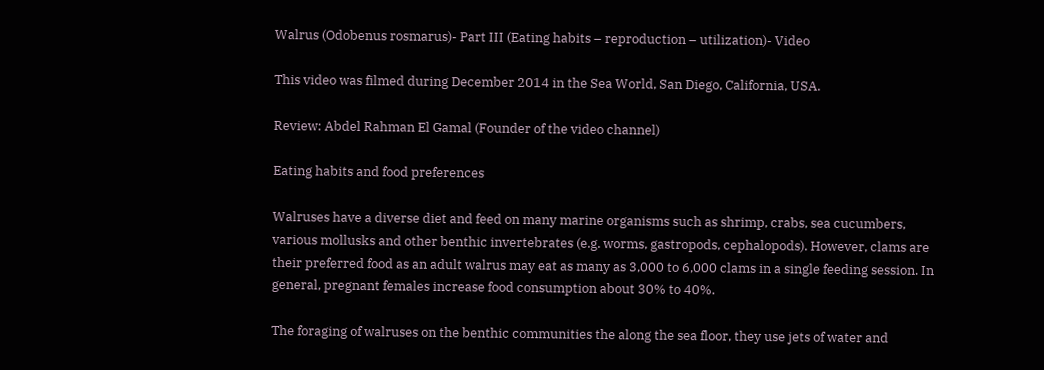Walrus (Odobenus rosmarus)- Part III (Eating habits – reproduction – utilization)- Video

This video was filmed during December 2014 in the Sea World, San Diego, California, USA.

Review: Abdel Rahman El Gamal (Founder of the video channel)

Eating habits and food preferences

Walruses have a diverse diet and feed on many marine organisms such as shrimp, crabs, sea cucumbers, various mollusks and other benthic invertebrates (e.g. worms, gastropods, cephalopods). However, clams are their preferred food as an adult walrus may eat as many as 3,000 to 6,000 clams in a single feeding session. In general, pregnant females increase food consumption about 30% to 40%.

The foraging of walruses on the benthic communities the along the sea floor, they use jets of water and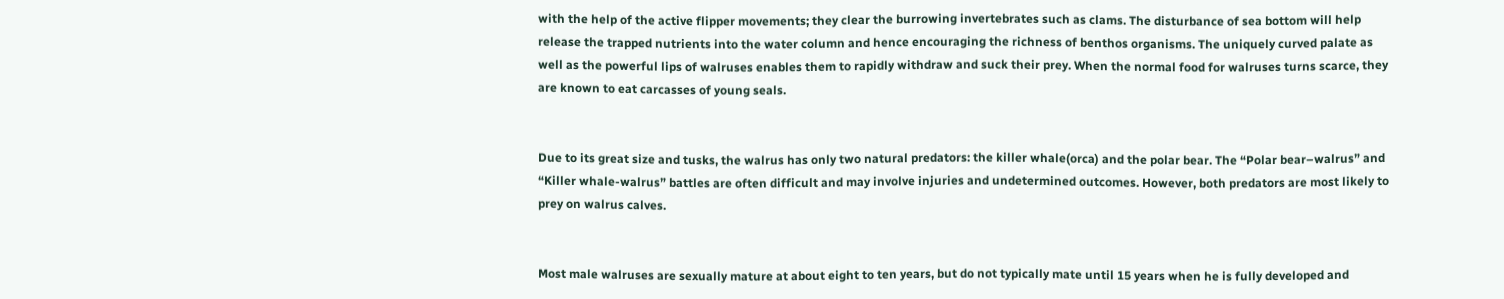with the help of the active flipper movements; they clear the burrowing invertebrates such as clams. The disturbance of sea bottom will help release the trapped nutrients into the water column and hence encouraging the richness of benthos organisms. The uniquely curved palate as well as the powerful lips of walruses enables them to rapidly withdraw and suck their prey. When the normal food for walruses turns scarce, they are known to eat carcasses of young seals.


Due to its great size and tusks, the walrus has only two natural predators: the killer whale(orca) and the polar bear. The “Polar bear–walrus” and “Killer whale-walrus” battles are often difficult and may involve injuries and undetermined outcomes. However, both predators are most likely to prey on walrus calves.


Most male walruses are sexually mature at about eight to ten years, but do not typically mate until 15 years when he is fully developed and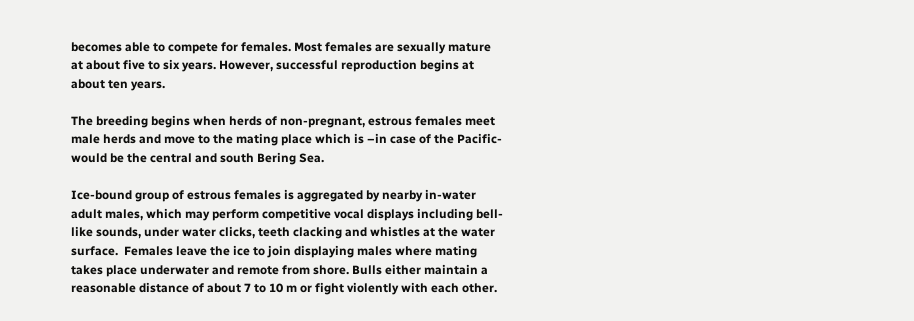becomes able to compete for females. Most females are sexually mature at about five to six years. However, successful reproduction begins at about ten years.

The breeding begins when herds of non-pregnant, estrous females meet male herds and move to the mating place which is –in case of the Pacific- would be the central and south Bering Sea.

Ice-bound group of estrous females is aggregated by nearby in-water adult males, which may perform competitive vocal displays including bell-like sounds, under water clicks, teeth clacking and whistles at the water surface.  Females leave the ice to join displaying males where mating takes place underwater and remote from shore. Bulls either maintain a reasonable distance of about 7 to 10 m or fight violently with each other.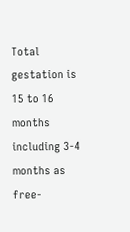Total gestation is 15 to 16 months including 3-4 months as free-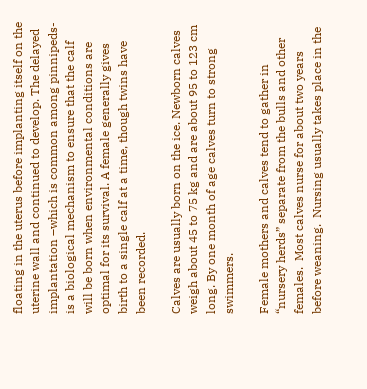floating in the uterus before implanting itself on the uterine wall and continued to develop. The delayed implantation –which is common among pinnipeds- is a biological mechanism to ensure that the calf will be born when environmental conditions are optimal for its survival. A female generally gives birth to a single calf at a time, though twins have been recorded.

Calves are usually born on the ice. Newborn calves weigh about 45 to 75 kg and are about 95 to 123 cm long. By one month of age calves turn to strong swimmers.

Female mothers and calves tend to gather in “nursery herds” separate from the bulls and other females.  Most calves nurse for about two years before weaning.  Nursing usually takes place in the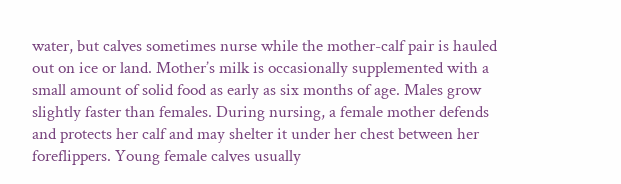water, but calves sometimes nurse while the mother-calf pair is hauled out on ice or land. Mother’s milk is occasionally supplemented with a small amount of solid food as early as six months of age. Males grow slightly faster than females. During nursing, a female mother defends and protects her calf and may shelter it under her chest between her foreflippers. Young female calves usually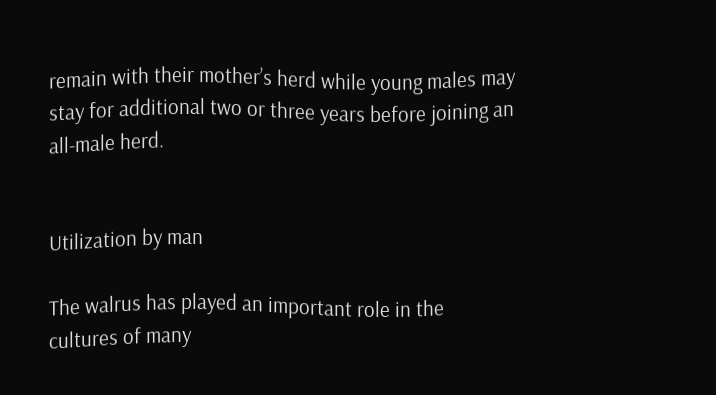remain with their mother’s herd while young males may stay for additional two or three years before joining an all-male herd.


Utilization by man

The walrus has played an important role in the cultures of many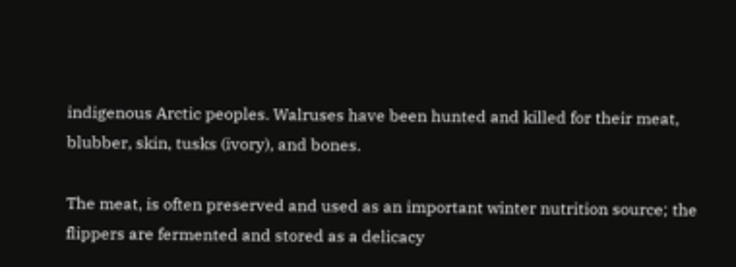indigenous Arctic peoples. Walruses have been hunted and killed for their meat, blubber, skin, tusks (ivory), and bones.

The meat, is often preserved and used as an important winter nutrition source; the flippers are fermented and stored as a delicacy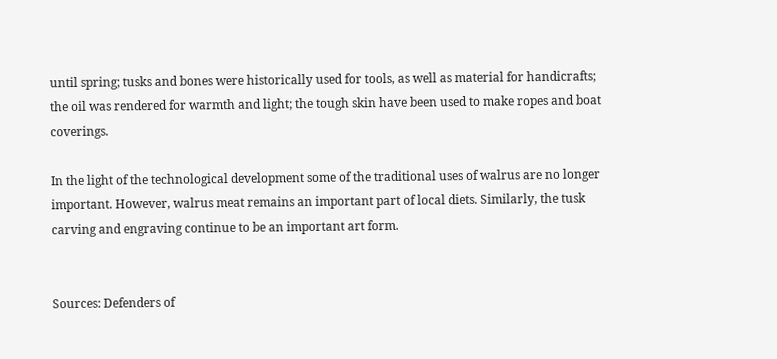until spring; tusks and bones were historically used for tools, as well as material for handicrafts; the oil was rendered for warmth and light; the tough skin have been used to make ropes and boat coverings.

In the light of the technological development some of the traditional uses of walrus are no longer important. However, walrus meat remains an important part of local diets. Similarly, the tusk carving and engraving continue to be an important art form.


Sources: Defenders of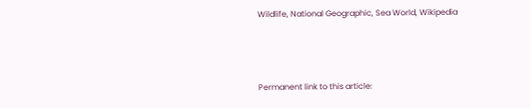Wildlife, National Geographic, Sea World, Wikipedia



Permanent link to this article: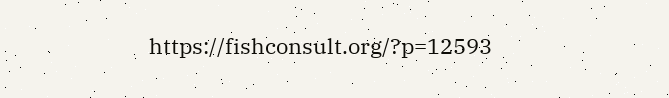https://fishconsult.org/?p=12593